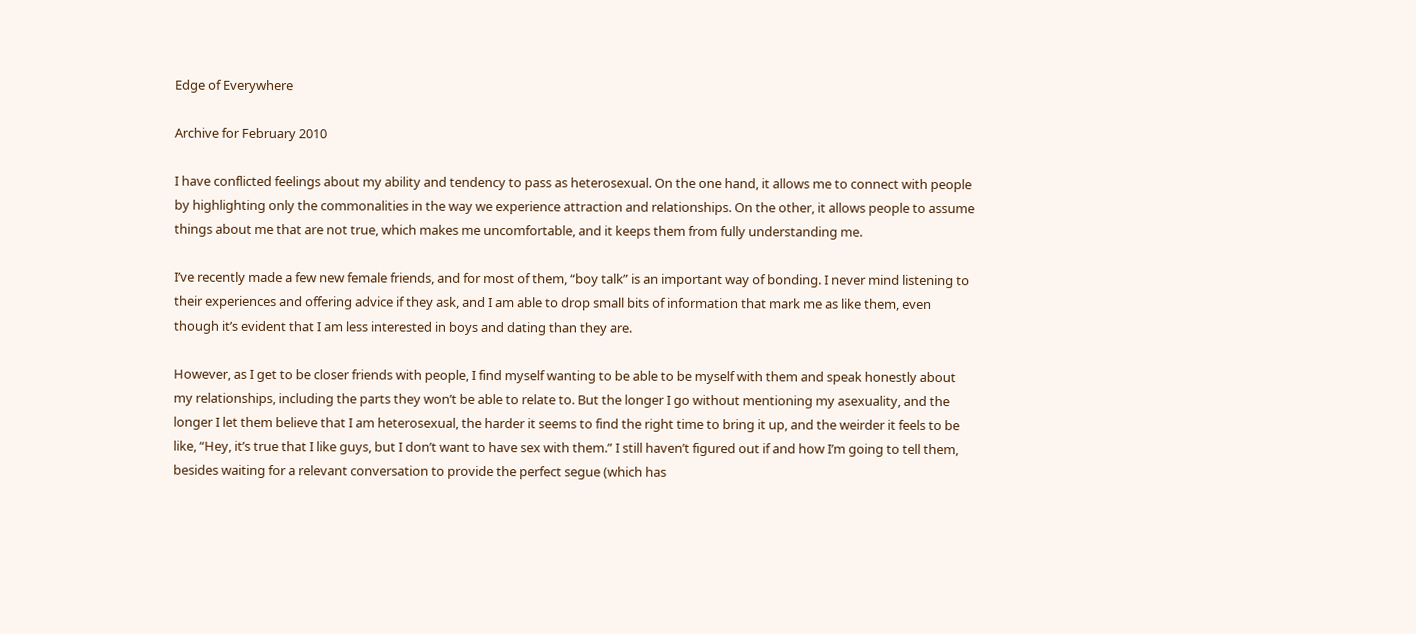Edge of Everywhere

Archive for February 2010

I have conflicted feelings about my ability and tendency to pass as heterosexual. On the one hand, it allows me to connect with people by highlighting only the commonalities in the way we experience attraction and relationships. On the other, it allows people to assume things about me that are not true, which makes me uncomfortable, and it keeps them from fully understanding me.

I’ve recently made a few new female friends, and for most of them, “boy talk” is an important way of bonding. I never mind listening to their experiences and offering advice if they ask, and I am able to drop small bits of information that mark me as like them, even though it’s evident that I am less interested in boys and dating than they are.

However, as I get to be closer friends with people, I find myself wanting to be able to be myself with them and speak honestly about my relationships, including the parts they won’t be able to relate to. But the longer I go without mentioning my asexuality, and the longer I let them believe that I am heterosexual, the harder it seems to find the right time to bring it up, and the weirder it feels to be like, “Hey, it’s true that I like guys, but I don’t want to have sex with them.” I still haven’t figured out if and how I’m going to tell them, besides waiting for a relevant conversation to provide the perfect segue (which has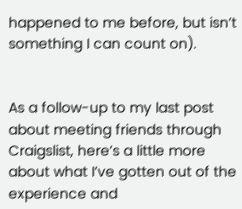happened to me before, but isn’t something I can count on).


As a follow-up to my last post about meeting friends through Craigslist, here’s a little more about what I’ve gotten out of the experience and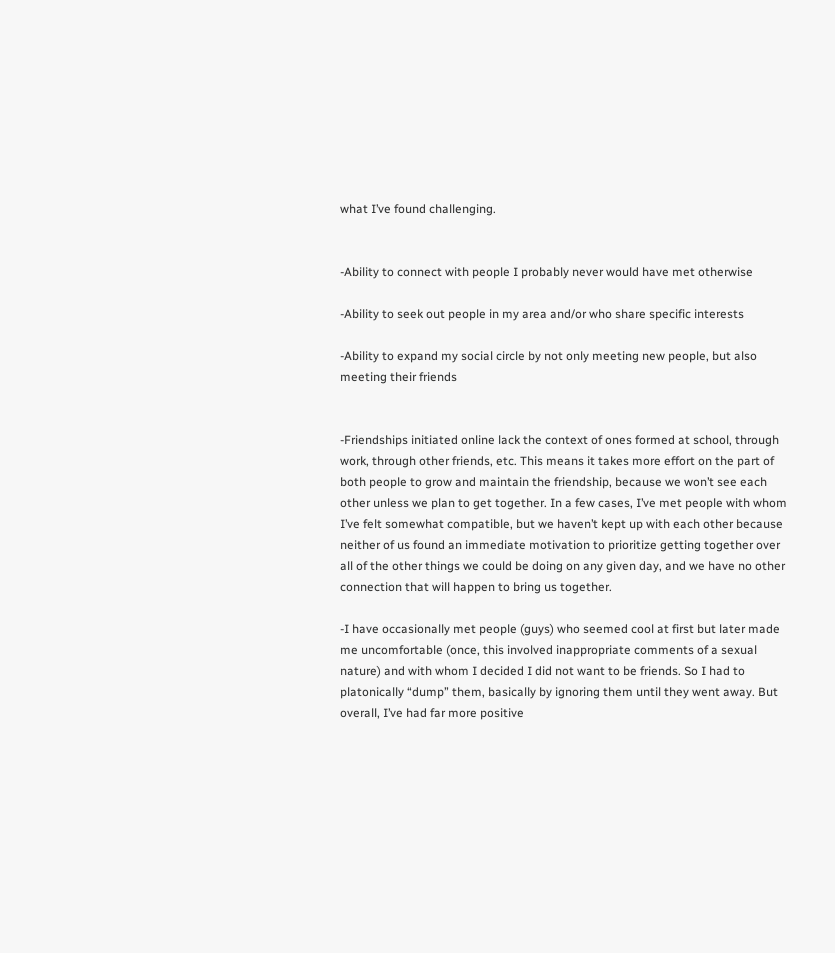what I’ve found challenging.


-Ability to connect with people I probably never would have met otherwise

-Ability to seek out people in my area and/or who share specific interests

-Ability to expand my social circle by not only meeting new people, but also meeting their friends


-Friendships initiated online lack the context of ones formed at school, through work, through other friends, etc. This means it takes more effort on the part of both people to grow and maintain the friendship, because we won’t see each other unless we plan to get together. In a few cases, I’ve met people with whom I’ve felt somewhat compatible, but we haven’t kept up with each other because neither of us found an immediate motivation to prioritize getting together over all of the other things we could be doing on any given day, and we have no other connection that will happen to bring us together.

-I have occasionally met people (guys) who seemed cool at first but later made me uncomfortable (once, this involved inappropriate comments of a sexual nature) and with whom I decided I did not want to be friends. So I had to platonically “dump” them, basically by ignoring them until they went away. But overall, I’ve had far more positive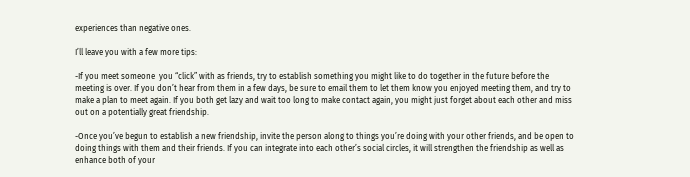experiences than negative ones.

I’ll leave you with a few more tips:

-If you meet someone  you “click” with as friends, try to establish something you might like to do together in the future before the meeting is over. If you don’t hear from them in a few days, be sure to email them to let them know you enjoyed meeting them, and try to make a plan to meet again. If you both get lazy and wait too long to make contact again, you might just forget about each other and miss out on a potentially great friendship.

-Once you’ve begun to establish a new friendship, invite the person along to things you’re doing with your other friends, and be open to doing things with them and their friends. If you can integrate into each other’s social circles, it will strengthen the friendship as well as enhance both of your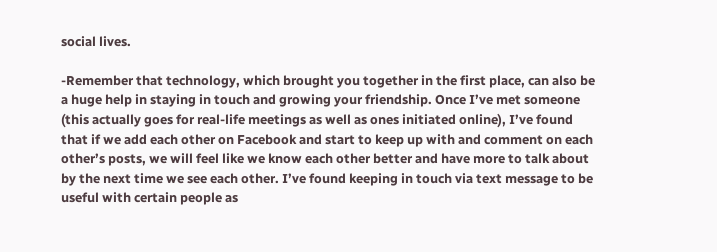social lives.

-Remember that technology, which brought you together in the first place, can also be a huge help in staying in touch and growing your friendship. Once I’ve met someone (this actually goes for real-life meetings as well as ones initiated online), I’ve found that if we add each other on Facebook and start to keep up with and comment on each other’s posts, we will feel like we know each other better and have more to talk about by the next time we see each other. I’ve found keeping in touch via text message to be useful with certain people as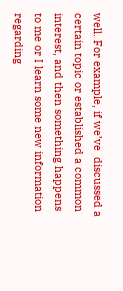well. For example, if we’ve  discussed a certain topic or established a common interest, and then something happens to me or I learn some new information regarding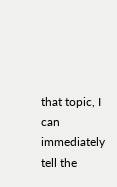that topic, I can immediately tell the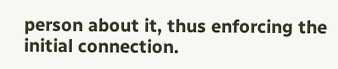person about it, thus enforcing the initial connection.